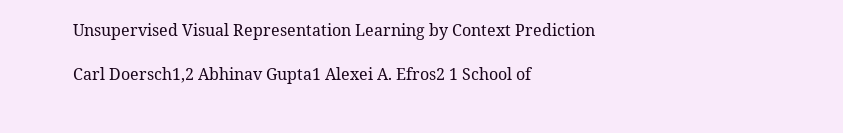Unsupervised Visual Representation Learning by Context Prediction

Carl Doersch1,2 Abhinav Gupta1 Alexei A. Efros2 1 School of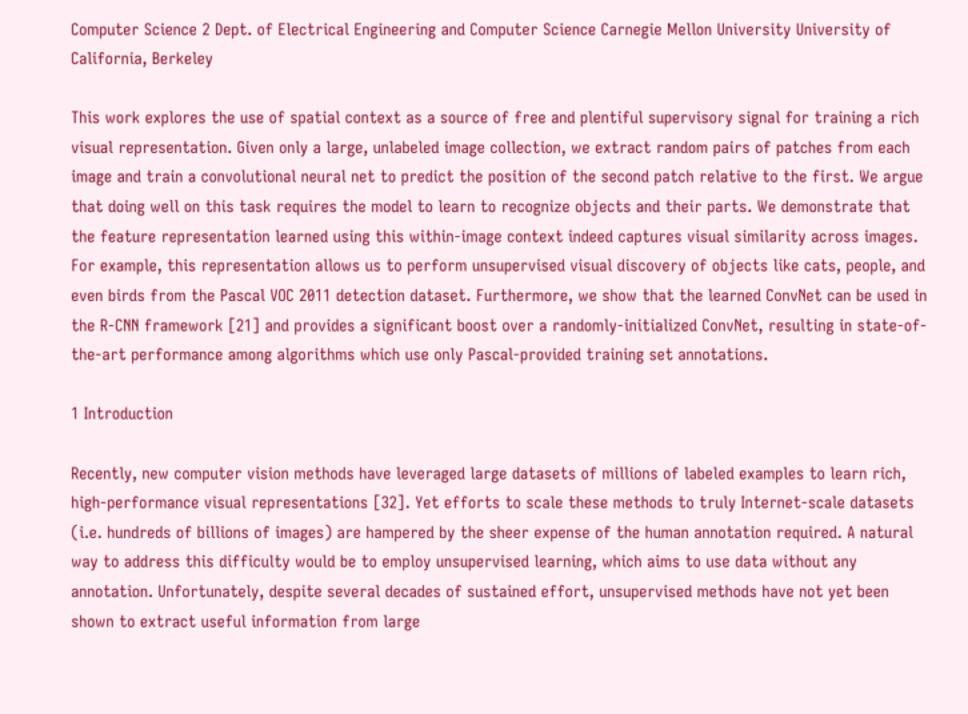Computer Science 2 Dept. of Electrical Engineering and Computer Science Carnegie Mellon University University of California, Berkeley

This work explores the use of spatial context as a source of free and plentiful supervisory signal for training a rich visual representation. Given only a large, unlabeled image collection, we extract random pairs of patches from each image and train a convolutional neural net to predict the position of the second patch relative to the first. We argue that doing well on this task requires the model to learn to recognize objects and their parts. We demonstrate that the feature representation learned using this within-image context indeed captures visual similarity across images. For example, this representation allows us to perform unsupervised visual discovery of objects like cats, people, and even birds from the Pascal VOC 2011 detection dataset. Furthermore, we show that the learned ConvNet can be used in the R-CNN framework [21] and provides a significant boost over a randomly-initialized ConvNet, resulting in state-of-the-art performance among algorithms which use only Pascal-provided training set annotations.

1 Introduction

Recently, new computer vision methods have leveraged large datasets of millions of labeled examples to learn rich, high-performance visual representations [32]. Yet efforts to scale these methods to truly Internet-scale datasets (i.e. hundreds of billions of images) are hampered by the sheer expense of the human annotation required. A natural way to address this difficulty would be to employ unsupervised learning, which aims to use data without any annotation. Unfortunately, despite several decades of sustained effort, unsupervised methods have not yet been shown to extract useful information from large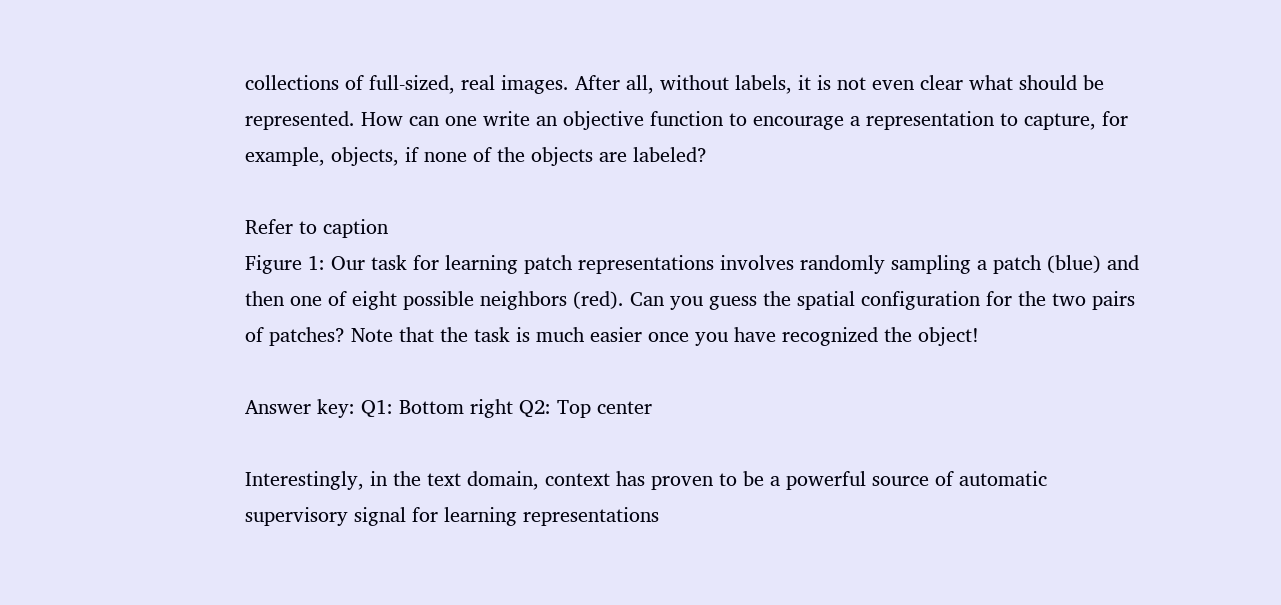collections of full-sized, real images. After all, without labels, it is not even clear what should be represented. How can one write an objective function to encourage a representation to capture, for example, objects, if none of the objects are labeled?

Refer to caption
Figure 1: Our task for learning patch representations involves randomly sampling a patch (blue) and then one of eight possible neighbors (red). Can you guess the spatial configuration for the two pairs of patches? Note that the task is much easier once you have recognized the object!

Answer key: Q1: Bottom right Q2: Top center

Interestingly, in the text domain, context has proven to be a powerful source of automatic supervisory signal for learning representations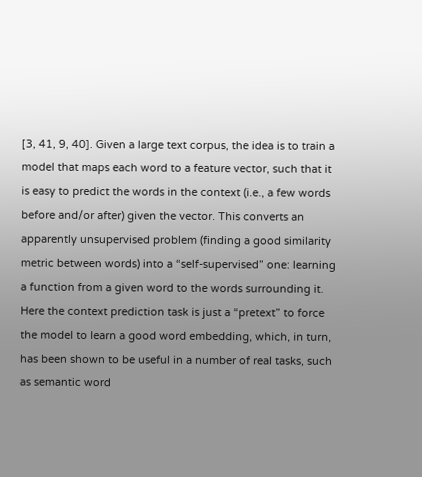[3, 41, 9, 40]. Given a large text corpus, the idea is to train a model that maps each word to a feature vector, such that it is easy to predict the words in the context (i.e., a few words before and/or after) given the vector. This converts an apparently unsupervised problem (finding a good similarity metric between words) into a “self-supervised” one: learning a function from a given word to the words surrounding it. Here the context prediction task is just a “pretext” to force the model to learn a good word embedding, which, in turn, has been shown to be useful in a number of real tasks, such as semantic word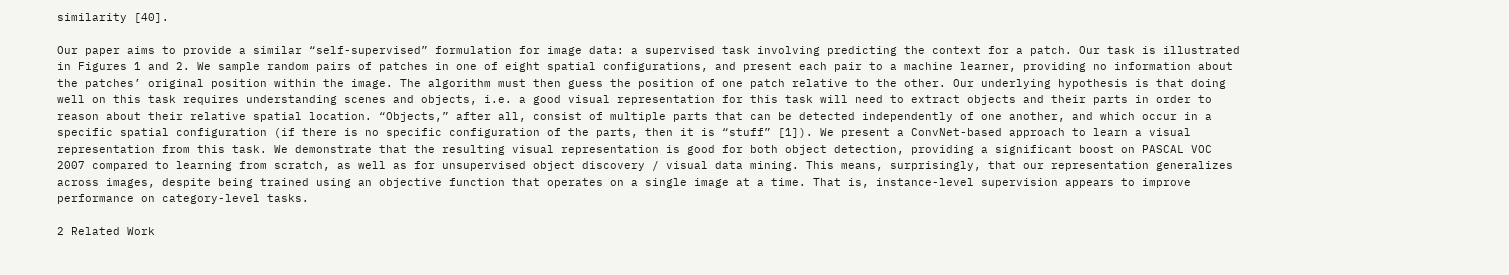similarity [40].

Our paper aims to provide a similar “self-supervised” formulation for image data: a supervised task involving predicting the context for a patch. Our task is illustrated in Figures 1 and 2. We sample random pairs of patches in one of eight spatial configurations, and present each pair to a machine learner, providing no information about the patches’ original position within the image. The algorithm must then guess the position of one patch relative to the other. Our underlying hypothesis is that doing well on this task requires understanding scenes and objects, i.e. a good visual representation for this task will need to extract objects and their parts in order to reason about their relative spatial location. “Objects,” after all, consist of multiple parts that can be detected independently of one another, and which occur in a specific spatial configuration (if there is no specific configuration of the parts, then it is “stuff” [1]). We present a ConvNet-based approach to learn a visual representation from this task. We demonstrate that the resulting visual representation is good for both object detection, providing a significant boost on PASCAL VOC 2007 compared to learning from scratch, as well as for unsupervised object discovery / visual data mining. This means, surprisingly, that our representation generalizes across images, despite being trained using an objective function that operates on a single image at a time. That is, instance-level supervision appears to improve performance on category-level tasks.

2 Related Work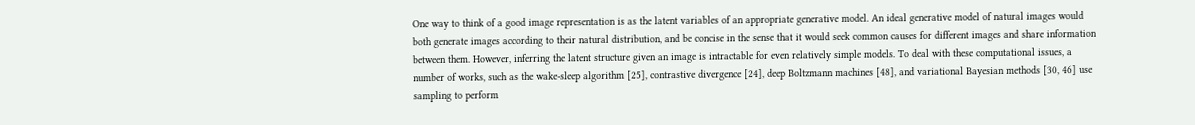One way to think of a good image representation is as the latent variables of an appropriate generative model. An ideal generative model of natural images would both generate images according to their natural distribution, and be concise in the sense that it would seek common causes for different images and share information between them. However, inferring the latent structure given an image is intractable for even relatively simple models. To deal with these computational issues, a number of works, such as the wake-sleep algorithm [25], contrastive divergence [24], deep Boltzmann machines [48], and variational Bayesian methods [30, 46] use sampling to perform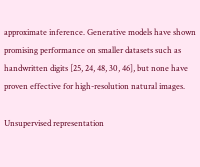approximate inference. Generative models have shown promising performance on smaller datasets such as handwritten digits [25, 24, 48, 30, 46], but none have proven effective for high-resolution natural images.

Unsupervised representation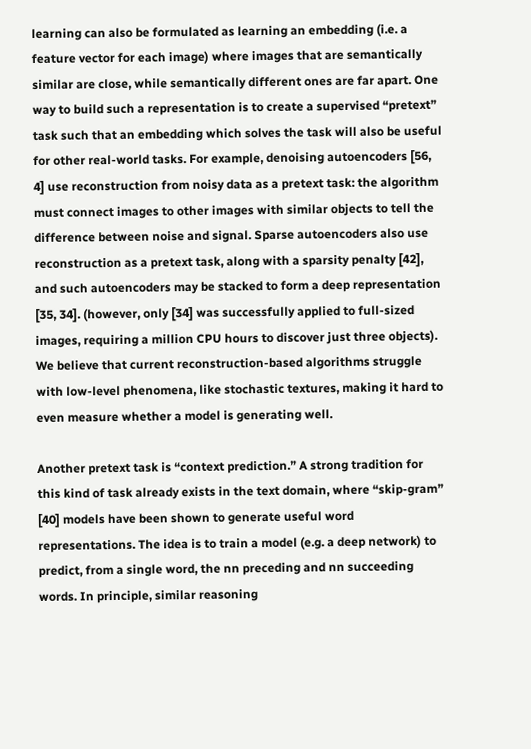learning can also be formulated as learning an embedding (i.e. a feature vector for each image) where images that are semantically similar are close, while semantically different ones are far apart. One way to build such a representation is to create a supervised “pretext” task such that an embedding which solves the task will also be useful for other real-world tasks. For example, denoising autoencoders [56, 4] use reconstruction from noisy data as a pretext task: the algorithm must connect images to other images with similar objects to tell the difference between noise and signal. Sparse autoencoders also use reconstruction as a pretext task, along with a sparsity penalty [42], and such autoencoders may be stacked to form a deep representation [35, 34]. (however, only [34] was successfully applied to full-sized images, requiring a million CPU hours to discover just three objects). We believe that current reconstruction-based algorithms struggle with low-level phenomena, like stochastic textures, making it hard to even measure whether a model is generating well.

Another pretext task is “context prediction.” A strong tradition for this kind of task already exists in the text domain, where “skip-gram” [40] models have been shown to generate useful word representations. The idea is to train a model (e.g. a deep network) to predict, from a single word, the nn preceding and nn succeeding words. In principle, similar reasoning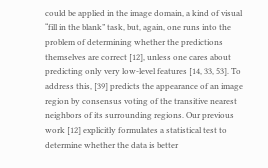could be applied in the image domain, a kind of visual “fill in the blank” task, but, again, one runs into the problem of determining whether the predictions themselves are correct [12], unless one cares about predicting only very low-level features [14, 33, 53]. To address this, [39] predicts the appearance of an image region by consensus voting of the transitive nearest neighbors of its surrounding regions. Our previous work [12] explicitly formulates a statistical test to determine whether the data is better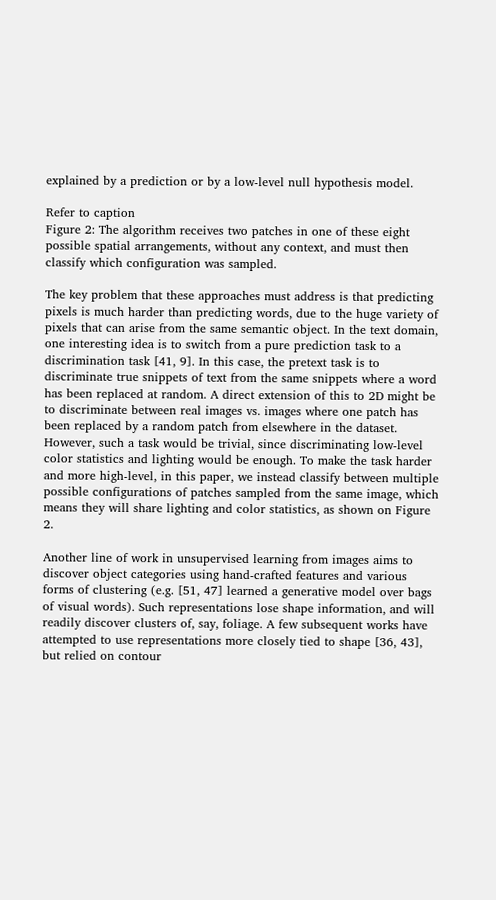explained by a prediction or by a low-level null hypothesis model.

Refer to caption
Figure 2: The algorithm receives two patches in one of these eight possible spatial arrangements, without any context, and must then classify which configuration was sampled.

The key problem that these approaches must address is that predicting pixels is much harder than predicting words, due to the huge variety of pixels that can arise from the same semantic object. In the text domain, one interesting idea is to switch from a pure prediction task to a discrimination task [41, 9]. In this case, the pretext task is to discriminate true snippets of text from the same snippets where a word has been replaced at random. A direct extension of this to 2D might be to discriminate between real images vs. images where one patch has been replaced by a random patch from elsewhere in the dataset. However, such a task would be trivial, since discriminating low-level color statistics and lighting would be enough. To make the task harder and more high-level, in this paper, we instead classify between multiple possible configurations of patches sampled from the same image, which means they will share lighting and color statistics, as shown on Figure 2.

Another line of work in unsupervised learning from images aims to discover object categories using hand-crafted features and various forms of clustering (e.g. [51, 47] learned a generative model over bags of visual words). Such representations lose shape information, and will readily discover clusters of, say, foliage. A few subsequent works have attempted to use representations more closely tied to shape [36, 43], but relied on contour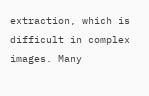extraction, which is difficult in complex images. Many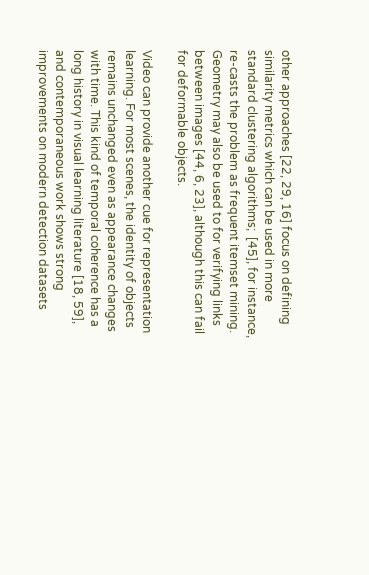other approaches [22, 29, 16] focus on defining similarity metrics which can be used in more standard clustering algorithms;  [45], for instance, re-casts the problem as frequent itemset mining. Geometry may also be used to for verifying links between images [44, 6, 23], although this can fail for deformable objects.

Video can provide another cue for representation learning. For most scenes, the identity of objects remains unchanged even as appearance changes with time. This kind of temporal coherence has a long history in visual learning literature [18, 59], and contemporaneous work shows strong improvements on modern detection datasets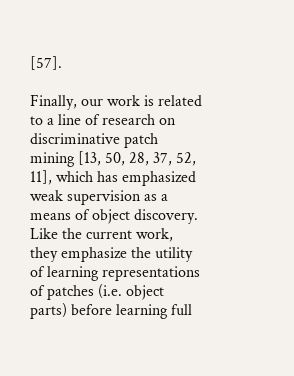[57].

Finally, our work is related to a line of research on discriminative patch mining [13, 50, 28, 37, 52, 11], which has emphasized weak supervision as a means of object discovery. Like the current work, they emphasize the utility of learning representations of patches (i.e. object parts) before learning full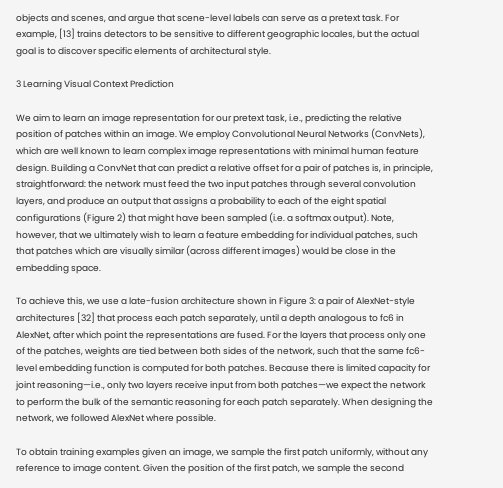objects and scenes, and argue that scene-level labels can serve as a pretext task. For example, [13] trains detectors to be sensitive to different geographic locales, but the actual goal is to discover specific elements of architectural style.

3 Learning Visual Context Prediction

We aim to learn an image representation for our pretext task, i.e., predicting the relative position of patches within an image. We employ Convolutional Neural Networks (ConvNets), which are well known to learn complex image representations with minimal human feature design. Building a ConvNet that can predict a relative offset for a pair of patches is, in principle, straightforward: the network must feed the two input patches through several convolution layers, and produce an output that assigns a probability to each of the eight spatial configurations (Figure 2) that might have been sampled (i.e. a softmax output). Note, however, that we ultimately wish to learn a feature embedding for individual patches, such that patches which are visually similar (across different images) would be close in the embedding space.

To achieve this, we use a late-fusion architecture shown in Figure 3: a pair of AlexNet-style architectures [32] that process each patch separately, until a depth analogous to fc6 in AlexNet, after which point the representations are fused. For the layers that process only one of the patches, weights are tied between both sides of the network, such that the same fc6-level embedding function is computed for both patches. Because there is limited capacity for joint reasoning—i.e., only two layers receive input from both patches—we expect the network to perform the bulk of the semantic reasoning for each patch separately. When designing the network, we followed AlexNet where possible.

To obtain training examples given an image, we sample the first patch uniformly, without any reference to image content. Given the position of the first patch, we sample the second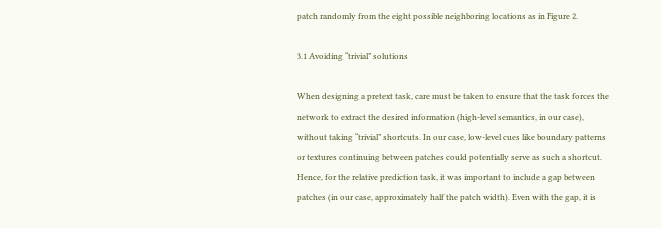patch randomly from the eight possible neighboring locations as in Figure 2.

3.1 Avoiding “trivial” solutions

When designing a pretext task, care must be taken to ensure that the task forces the network to extract the desired information (high-level semantics, in our case), without taking “trivial” shortcuts. In our case, low-level cues like boundary patterns or textures continuing between patches could potentially serve as such a shortcut. Hence, for the relative prediction task, it was important to include a gap between patches (in our case, approximately half the patch width). Even with the gap, it is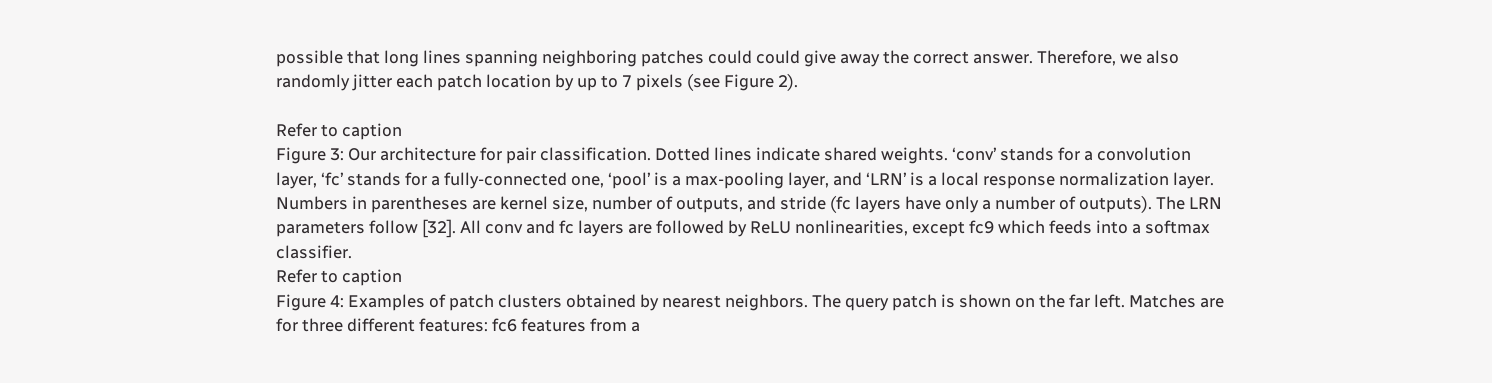possible that long lines spanning neighboring patches could could give away the correct answer. Therefore, we also randomly jitter each patch location by up to 7 pixels (see Figure 2).

Refer to caption
Figure 3: Our architecture for pair classification. Dotted lines indicate shared weights. ‘conv’ stands for a convolution layer, ‘fc’ stands for a fully-connected one, ‘pool’ is a max-pooling layer, and ‘LRN’ is a local response normalization layer. Numbers in parentheses are kernel size, number of outputs, and stride (fc layers have only a number of outputs). The LRN parameters follow [32]. All conv and fc layers are followed by ReLU nonlinearities, except fc9 which feeds into a softmax classifier.
Refer to caption
Figure 4: Examples of patch clusters obtained by nearest neighbors. The query patch is shown on the far left. Matches are for three different features: fc6 features from a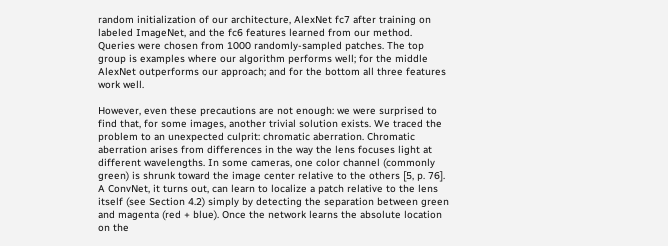random initialization of our architecture, AlexNet fc7 after training on labeled ImageNet, and the fc6 features learned from our method. Queries were chosen from 1000 randomly-sampled patches. The top group is examples where our algorithm performs well; for the middle AlexNet outperforms our approach; and for the bottom all three features work well.

However, even these precautions are not enough: we were surprised to find that, for some images, another trivial solution exists. We traced the problem to an unexpected culprit: chromatic aberration. Chromatic aberration arises from differences in the way the lens focuses light at different wavelengths. In some cameras, one color channel (commonly green) is shrunk toward the image center relative to the others [5, p. 76]. A ConvNet, it turns out, can learn to localize a patch relative to the lens itself (see Section 4.2) simply by detecting the separation between green and magenta (red + blue). Once the network learns the absolute location on the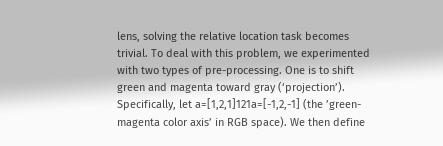lens, solving the relative location task becomes trivial. To deal with this problem, we experimented with two types of pre-processing. One is to shift green and magenta toward gray (‘projection’). Specifically, let a=[1,2,1]121a=[-1,2,-1] (the ’green-magenta color axis’ in RGB space). We then define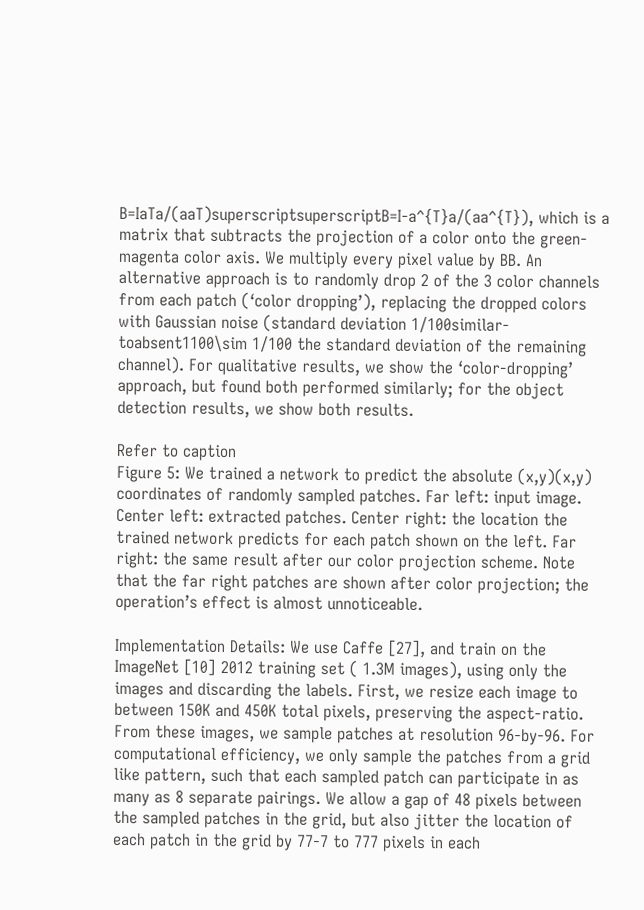B=IaTa/(aaT)superscriptsuperscriptB=I-a^{T}a/(aa^{T}), which is a matrix that subtracts the projection of a color onto the green-magenta color axis. We multiply every pixel value by BB. An alternative approach is to randomly drop 2 of the 3 color channels from each patch (‘color dropping’), replacing the dropped colors with Gaussian noise (standard deviation 1/100similar-toabsent1100\sim 1/100 the standard deviation of the remaining channel). For qualitative results, we show the ‘color-dropping’ approach, but found both performed similarly; for the object detection results, we show both results.

Refer to caption
Figure 5: We trained a network to predict the absolute (x,y)(x,y) coordinates of randomly sampled patches. Far left: input image. Center left: extracted patches. Center right: the location the trained network predicts for each patch shown on the left. Far right: the same result after our color projection scheme. Note that the far right patches are shown after color projection; the operation’s effect is almost unnoticeable.

Implementation Details: We use Caffe [27], and train on the ImageNet [10] 2012 training set ( 1.3M images), using only the images and discarding the labels. First, we resize each image to between 150K and 450K total pixels, preserving the aspect-ratio. From these images, we sample patches at resolution 96-by-96. For computational efficiency, we only sample the patches from a grid like pattern, such that each sampled patch can participate in as many as 8 separate pairings. We allow a gap of 48 pixels between the sampled patches in the grid, but also jitter the location of each patch in the grid by 77-7 to 777 pixels in each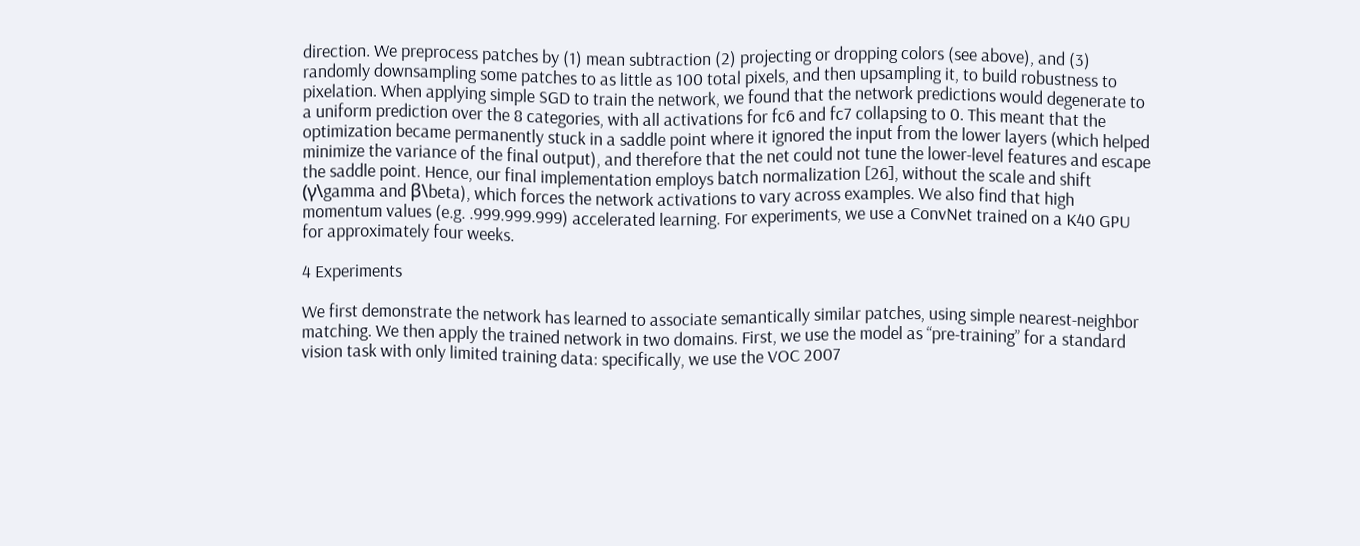direction. We preprocess patches by (1) mean subtraction (2) projecting or dropping colors (see above), and (3) randomly downsampling some patches to as little as 100 total pixels, and then upsampling it, to build robustness to pixelation. When applying simple SGD to train the network, we found that the network predictions would degenerate to a uniform prediction over the 8 categories, with all activations for fc6 and fc7 collapsing to 0. This meant that the optimization became permanently stuck in a saddle point where it ignored the input from the lower layers (which helped minimize the variance of the final output), and therefore that the net could not tune the lower-level features and escape the saddle point. Hence, our final implementation employs batch normalization [26], without the scale and shift (γ\gamma and β\beta), which forces the network activations to vary across examples. We also find that high momentum values (e.g. .999.999.999) accelerated learning. For experiments, we use a ConvNet trained on a K40 GPU for approximately four weeks.

4 Experiments

We first demonstrate the network has learned to associate semantically similar patches, using simple nearest-neighbor matching. We then apply the trained network in two domains. First, we use the model as “pre-training” for a standard vision task with only limited training data: specifically, we use the VOC 2007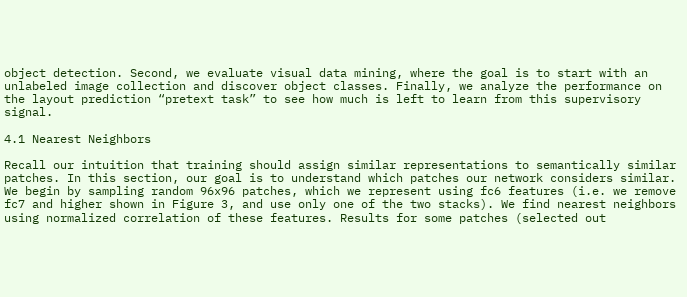object detection. Second, we evaluate visual data mining, where the goal is to start with an unlabeled image collection and discover object classes. Finally, we analyze the performance on the layout prediction “pretext task” to see how much is left to learn from this supervisory signal.

4.1 Nearest Neighbors

Recall our intuition that training should assign similar representations to semantically similar patches. In this section, our goal is to understand which patches our network considers similar. We begin by sampling random 96x96 patches, which we represent using fc6 features (i.e. we remove fc7 and higher shown in Figure 3, and use only one of the two stacks). We find nearest neighbors using normalized correlation of these features. Results for some patches (selected out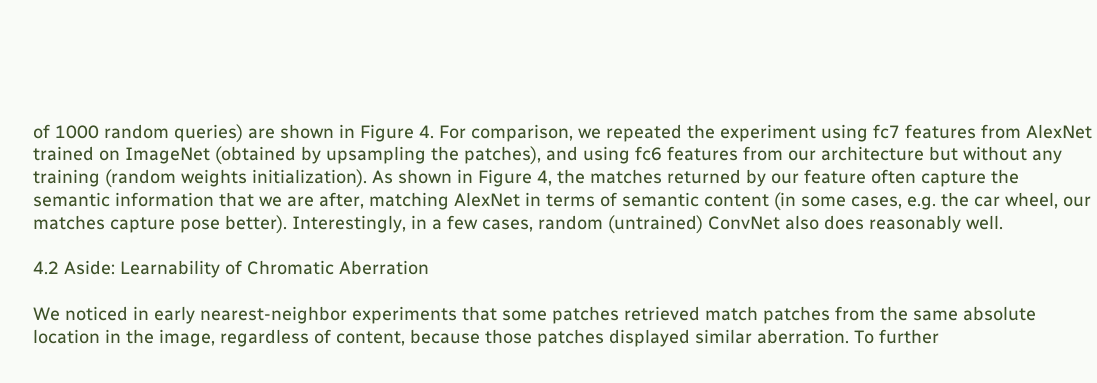of 1000 random queries) are shown in Figure 4. For comparison, we repeated the experiment using fc7 features from AlexNet trained on ImageNet (obtained by upsampling the patches), and using fc6 features from our architecture but without any training (random weights initialization). As shown in Figure 4, the matches returned by our feature often capture the semantic information that we are after, matching AlexNet in terms of semantic content (in some cases, e.g. the car wheel, our matches capture pose better). Interestingly, in a few cases, random (untrained) ConvNet also does reasonably well.

4.2 Aside: Learnability of Chromatic Aberration

We noticed in early nearest-neighbor experiments that some patches retrieved match patches from the same absolute location in the image, regardless of content, because those patches displayed similar aberration. To further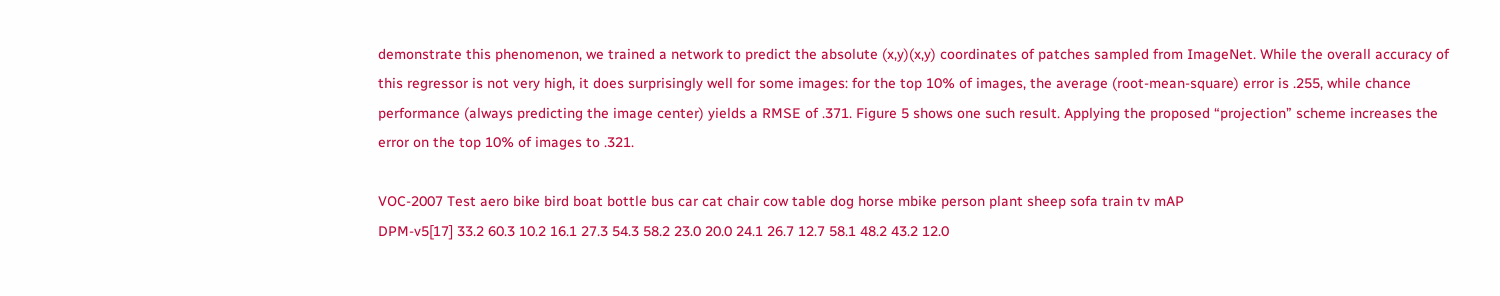demonstrate this phenomenon, we trained a network to predict the absolute (x,y)(x,y) coordinates of patches sampled from ImageNet. While the overall accuracy of this regressor is not very high, it does surprisingly well for some images: for the top 10% of images, the average (root-mean-square) error is .255, while chance performance (always predicting the image center) yields a RMSE of .371. Figure 5 shows one such result. Applying the proposed “projection” scheme increases the error on the top 10% of images to .321.

VOC-2007 Test aero bike bird boat bottle bus car cat chair cow table dog horse mbike person plant sheep sofa train tv mAP
DPM-v5[17] 33.2 60.3 10.2 16.1 27.3 54.3 58.2 23.0 20.0 24.1 26.7 12.7 58.1 48.2 43.2 12.0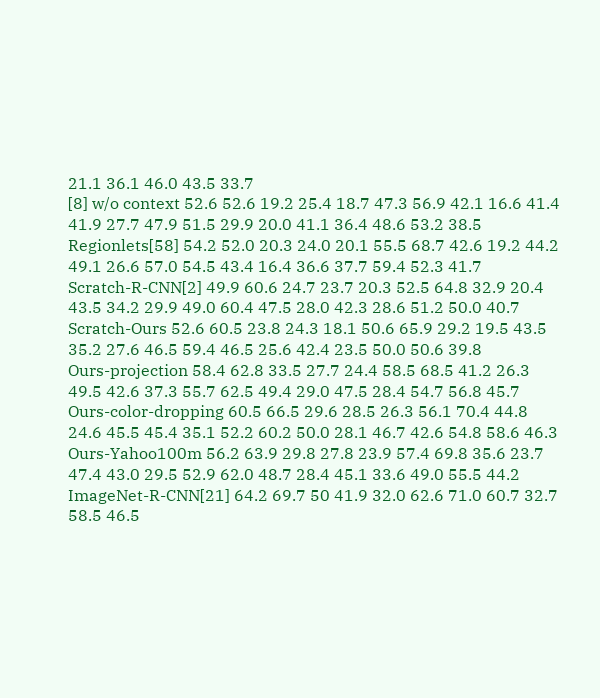21.1 36.1 46.0 43.5 33.7
[8] w/o context 52.6 52.6 19.2 25.4 18.7 47.3 56.9 42.1 16.6 41.4 41.9 27.7 47.9 51.5 29.9 20.0 41.1 36.4 48.6 53.2 38.5
Regionlets[58] 54.2 52.0 20.3 24.0 20.1 55.5 68.7 42.6 19.2 44.2 49.1 26.6 57.0 54.5 43.4 16.4 36.6 37.7 59.4 52.3 41.7
Scratch-R-CNN[2] 49.9 60.6 24.7 23.7 20.3 52.5 64.8 32.9 20.4 43.5 34.2 29.9 49.0 60.4 47.5 28.0 42.3 28.6 51.2 50.0 40.7
Scratch-Ours 52.6 60.5 23.8 24.3 18.1 50.6 65.9 29.2 19.5 43.5 35.2 27.6 46.5 59.4 46.5 25.6 42.4 23.5 50.0 50.6 39.8
Ours-projection 58.4 62.8 33.5 27.7 24.4 58.5 68.5 41.2 26.3 49.5 42.6 37.3 55.7 62.5 49.4 29.0 47.5 28.4 54.7 56.8 45.7
Ours-color-dropping 60.5 66.5 29.6 28.5 26.3 56.1 70.4 44.8 24.6 45.5 45.4 35.1 52.2 60.2 50.0 28.1 46.7 42.6 54.8 58.6 46.3
Ours-Yahoo100m 56.2 63.9 29.8 27.8 23.9 57.4 69.8 35.6 23.7 47.4 43.0 29.5 52.9 62.0 48.7 28.4 45.1 33.6 49.0 55.5 44.2
ImageNet-R-CNN[21] 64.2 69.7 50 41.9 32.0 62.6 71.0 60.7 32.7 58.5 46.5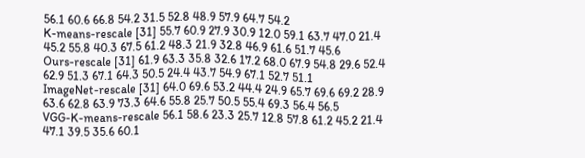56.1 60.6 66.8 54.2 31.5 52.8 48.9 57.9 64.7 54.2
K-means-rescale [31] 55.7 60.9 27.9 30.9 12.0 59.1 63.7 47.0 21.4 45.2 55.8 40.3 67.5 61.2 48.3 21.9 32.8 46.9 61.6 51.7 45.6
Ours-rescale [31] 61.9 63.3 35.8 32.6 17.2 68.0 67.9 54.8 29.6 52.4 62.9 51.3 67.1 64.3 50.5 24.4 43.7 54.9 67.1 52.7 51.1
ImageNet-rescale [31] 64.0 69.6 53.2 44.4 24.9 65.7 69.6 69.2 28.9 63.6 62.8 63.9 73.3 64.6 55.8 25.7 50.5 55.4 69.3 56.4 56.5
VGG-K-means-rescale 56.1 58.6 23.3 25.7 12.8 57.8 61.2 45.2 21.4 47.1 39.5 35.6 60.1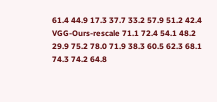61.4 44.9 17.3 37.7 33.2 57.9 51.2 42.4
VGG-Ours-rescale 71.1 72.4 54.1 48.2 29.9 75.2 78.0 71.9 38.3 60.5 62.3 68.1 74.3 74.2 64.8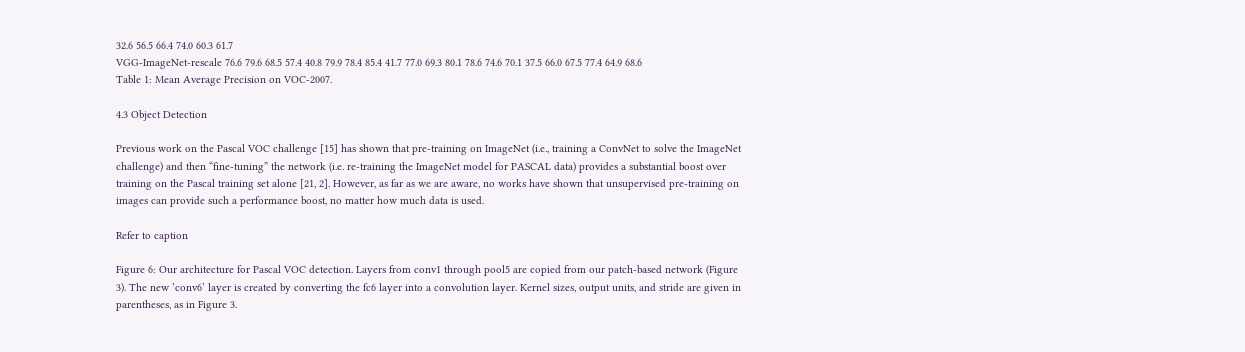32.6 56.5 66.4 74.0 60.3 61.7
VGG-ImageNet-rescale 76.6 79.6 68.5 57.4 40.8 79.9 78.4 85.4 41.7 77.0 69.3 80.1 78.6 74.6 70.1 37.5 66.0 67.5 77.4 64.9 68.6
Table 1: Mean Average Precision on VOC-2007.

4.3 Object Detection

Previous work on the Pascal VOC challenge [15] has shown that pre-training on ImageNet (i.e., training a ConvNet to solve the ImageNet challenge) and then “fine-tuning” the network (i.e. re-training the ImageNet model for PASCAL data) provides a substantial boost over training on the Pascal training set alone [21, 2]. However, as far as we are aware, no works have shown that unsupervised pre-training on images can provide such a performance boost, no matter how much data is used.

Refer to caption

Figure 6: Our architecture for Pascal VOC detection. Layers from conv1 through pool5 are copied from our patch-based network (Figure 3). The new ’conv6’ layer is created by converting the fc6 layer into a convolution layer. Kernel sizes, output units, and stride are given in parentheses, as in Figure 3.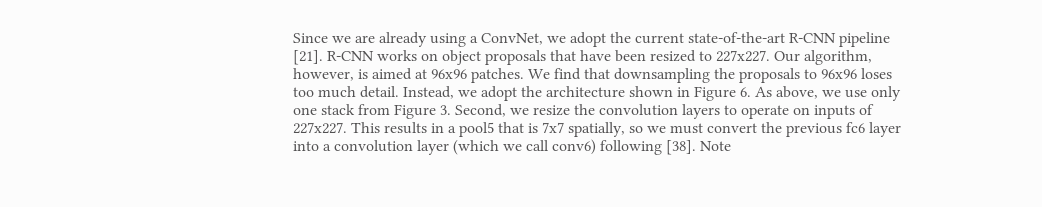Since we are already using a ConvNet, we adopt the current state-of-the-art R-CNN pipeline [21]. R-CNN works on object proposals that have been resized to 227x227. Our algorithm, however, is aimed at 96x96 patches. We find that downsampling the proposals to 96x96 loses too much detail. Instead, we adopt the architecture shown in Figure 6. As above, we use only one stack from Figure 3. Second, we resize the convolution layers to operate on inputs of 227x227. This results in a pool5 that is 7x7 spatially, so we must convert the previous fc6 layer into a convolution layer (which we call conv6) following [38]. Note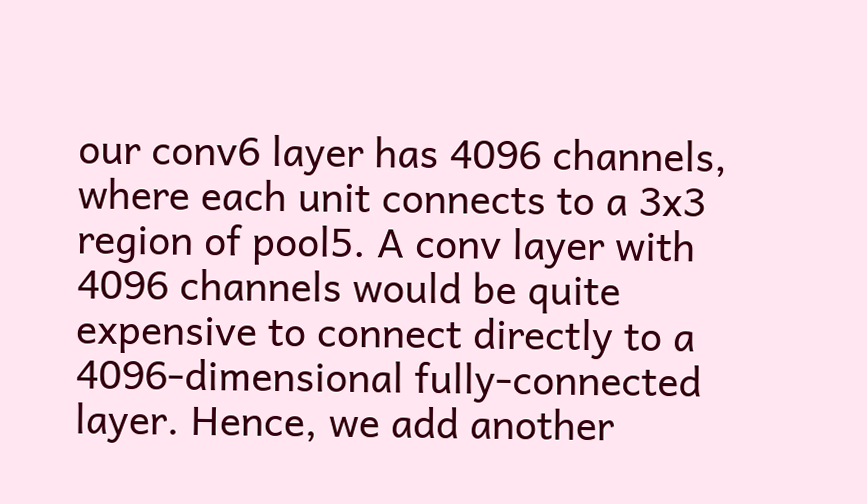our conv6 layer has 4096 channels, where each unit connects to a 3x3 region of pool5. A conv layer with 4096 channels would be quite expensive to connect directly to a 4096-dimensional fully-connected layer. Hence, we add another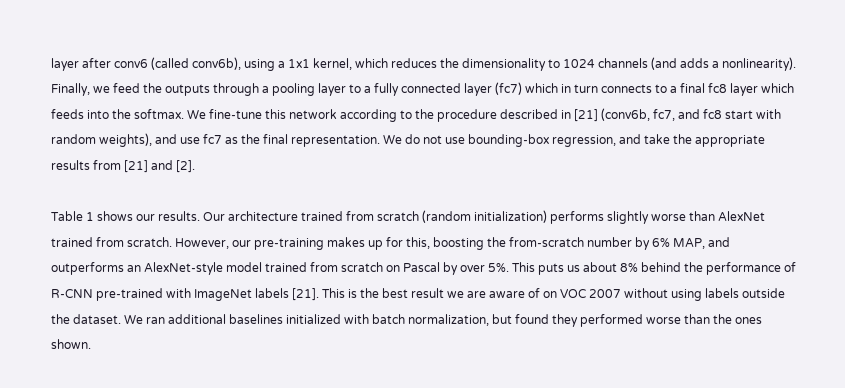layer after conv6 (called conv6b), using a 1x1 kernel, which reduces the dimensionality to 1024 channels (and adds a nonlinearity). Finally, we feed the outputs through a pooling layer to a fully connected layer (fc7) which in turn connects to a final fc8 layer which feeds into the softmax. We fine-tune this network according to the procedure described in [21] (conv6b, fc7, and fc8 start with random weights), and use fc7 as the final representation. We do not use bounding-box regression, and take the appropriate results from [21] and [2].

Table 1 shows our results. Our architecture trained from scratch (random initialization) performs slightly worse than AlexNet trained from scratch. However, our pre-training makes up for this, boosting the from-scratch number by 6% MAP, and outperforms an AlexNet-style model trained from scratch on Pascal by over 5%. This puts us about 8% behind the performance of R-CNN pre-trained with ImageNet labels [21]. This is the best result we are aware of on VOC 2007 without using labels outside the dataset. We ran additional baselines initialized with batch normalization, but found they performed worse than the ones shown.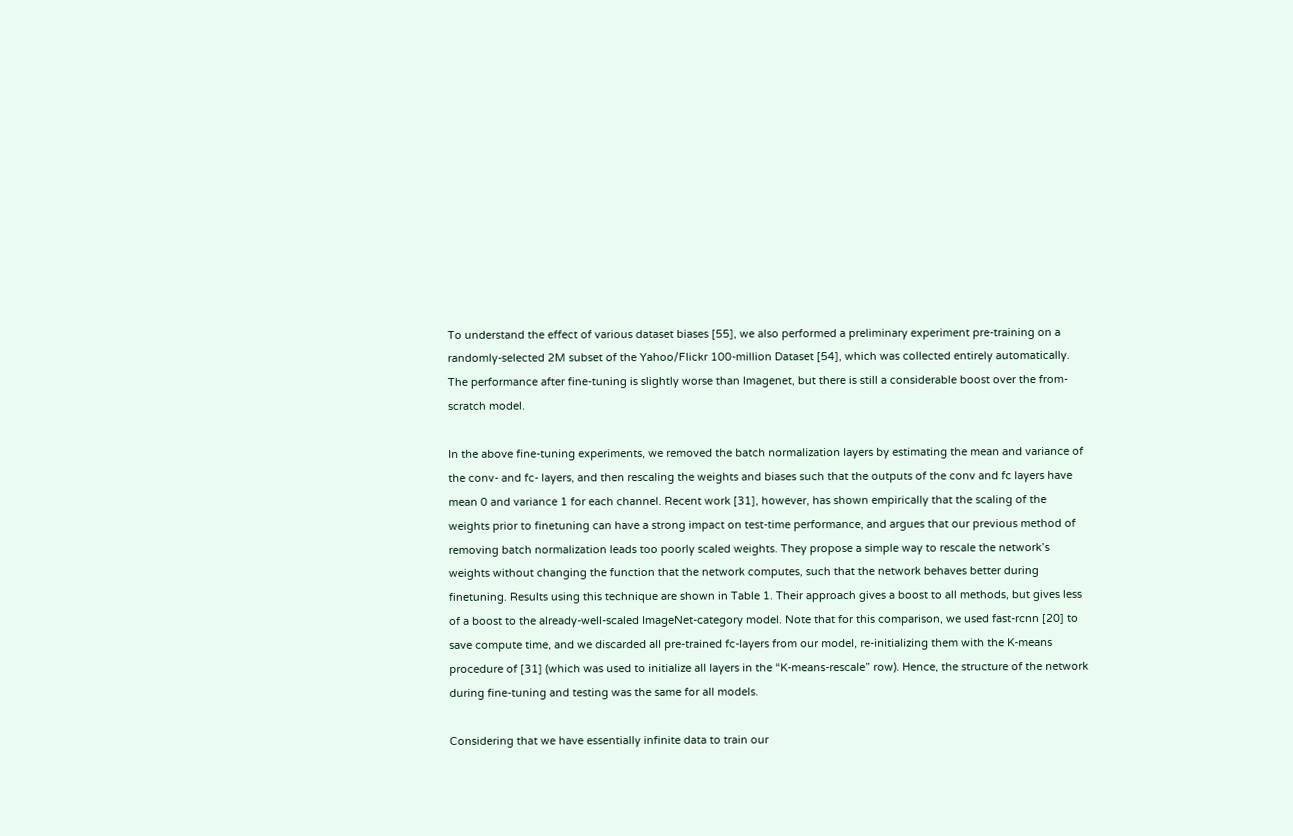To understand the effect of various dataset biases [55], we also performed a preliminary experiment pre-training on a randomly-selected 2M subset of the Yahoo/Flickr 100-million Dataset [54], which was collected entirely automatically. The performance after fine-tuning is slightly worse than Imagenet, but there is still a considerable boost over the from-scratch model.

In the above fine-tuning experiments, we removed the batch normalization layers by estimating the mean and variance of the conv- and fc- layers, and then rescaling the weights and biases such that the outputs of the conv and fc layers have mean 0 and variance 1 for each channel. Recent work [31], however, has shown empirically that the scaling of the weights prior to finetuning can have a strong impact on test-time performance, and argues that our previous method of removing batch normalization leads too poorly scaled weights. They propose a simple way to rescale the network’s weights without changing the function that the network computes, such that the network behaves better during finetuning. Results using this technique are shown in Table 1. Their approach gives a boost to all methods, but gives less of a boost to the already-well-scaled ImageNet-category model. Note that for this comparison, we used fast-rcnn [20] to save compute time, and we discarded all pre-trained fc-layers from our model, re-initializing them with the K-means procedure of [31] (which was used to initialize all layers in the “K-means-rescale” row). Hence, the structure of the network during fine-tuning and testing was the same for all models.

Considering that we have essentially infinite data to train our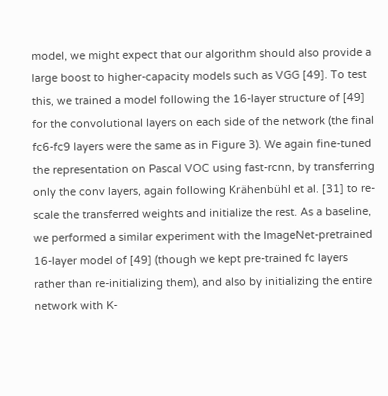model, we might expect that our algorithm should also provide a large boost to higher-capacity models such as VGG [49]. To test this, we trained a model following the 16-layer structure of [49] for the convolutional layers on each side of the network (the final fc6-fc9 layers were the same as in Figure 3). We again fine-tuned the representation on Pascal VOC using fast-rcnn, by transferring only the conv layers, again following Krähenbühl et al. [31] to re-scale the transferred weights and initialize the rest. As a baseline, we performed a similar experiment with the ImageNet-pretrained 16-layer model of [49] (though we kept pre-trained fc layers rather than re-initializing them), and also by initializing the entire network with K-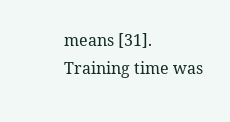means [31]. Training time was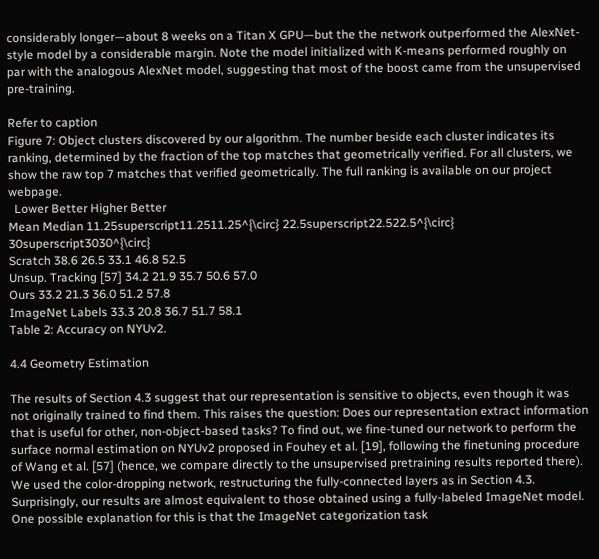considerably longer—about 8 weeks on a Titan X GPU—but the the network outperformed the AlexNet-style model by a considerable margin. Note the model initialized with K-means performed roughly on par with the analogous AlexNet model, suggesting that most of the boost came from the unsupervised pre-training.

Refer to caption
Figure 7: Object clusters discovered by our algorithm. The number beside each cluster indicates its ranking, determined by the fraction of the top matches that geometrically verified. For all clusters, we show the raw top 7 matches that verified geometrically. The full ranking is available on our project webpage.
  Lower Better Higher Better
Mean Median 11.25superscript11.2511.25^{\circ} 22.5superscript22.522.5^{\circ} 30superscript3030^{\circ}
Scratch 38.6 26.5 33.1 46.8 52.5
Unsup. Tracking [57] 34.2 21.9 35.7 50.6 57.0
Ours 33.2 21.3 36.0 51.2 57.8
ImageNet Labels 33.3 20.8 36.7 51.7 58.1
Table 2: Accuracy on NYUv2.

4.4 Geometry Estimation

The results of Section 4.3 suggest that our representation is sensitive to objects, even though it was not originally trained to find them. This raises the question: Does our representation extract information that is useful for other, non-object-based tasks? To find out, we fine-tuned our network to perform the surface normal estimation on NYUv2 proposed in Fouhey et al. [19], following the finetuning procedure of Wang et al. [57] (hence, we compare directly to the unsupervised pretraining results reported there). We used the color-dropping network, restructuring the fully-connected layers as in Section 4.3. Surprisingly, our results are almost equivalent to those obtained using a fully-labeled ImageNet model. One possible explanation for this is that the ImageNet categorization task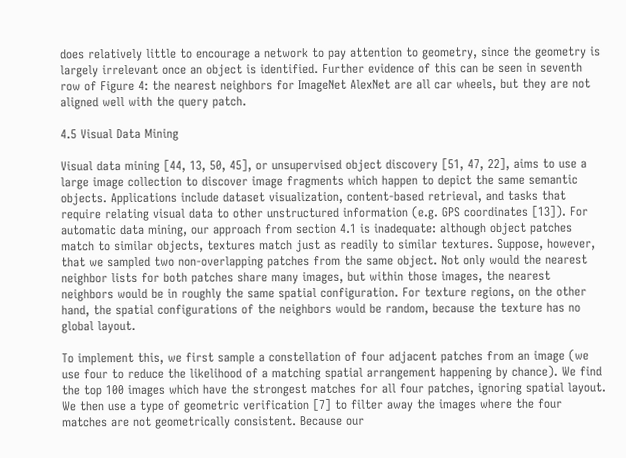does relatively little to encourage a network to pay attention to geometry, since the geometry is largely irrelevant once an object is identified. Further evidence of this can be seen in seventh row of Figure 4: the nearest neighbors for ImageNet AlexNet are all car wheels, but they are not aligned well with the query patch.

4.5 Visual Data Mining

Visual data mining [44, 13, 50, 45], or unsupervised object discovery [51, 47, 22], aims to use a large image collection to discover image fragments which happen to depict the same semantic objects. Applications include dataset visualization, content-based retrieval, and tasks that require relating visual data to other unstructured information (e.g. GPS coordinates [13]). For automatic data mining, our approach from section 4.1 is inadequate: although object patches match to similar objects, textures match just as readily to similar textures. Suppose, however, that we sampled two non-overlapping patches from the same object. Not only would the nearest neighbor lists for both patches share many images, but within those images, the nearest neighbors would be in roughly the same spatial configuration. For texture regions, on the other hand, the spatial configurations of the neighbors would be random, because the texture has no global layout.

To implement this, we first sample a constellation of four adjacent patches from an image (we use four to reduce the likelihood of a matching spatial arrangement happening by chance). We find the top 100 images which have the strongest matches for all four patches, ignoring spatial layout. We then use a type of geometric verification [7] to filter away the images where the four matches are not geometrically consistent. Because our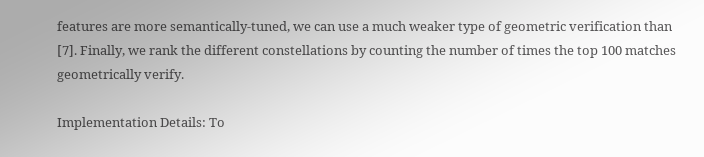features are more semantically-tuned, we can use a much weaker type of geometric verification than [7]. Finally, we rank the different constellations by counting the number of times the top 100 matches geometrically verify.

Implementation Details: To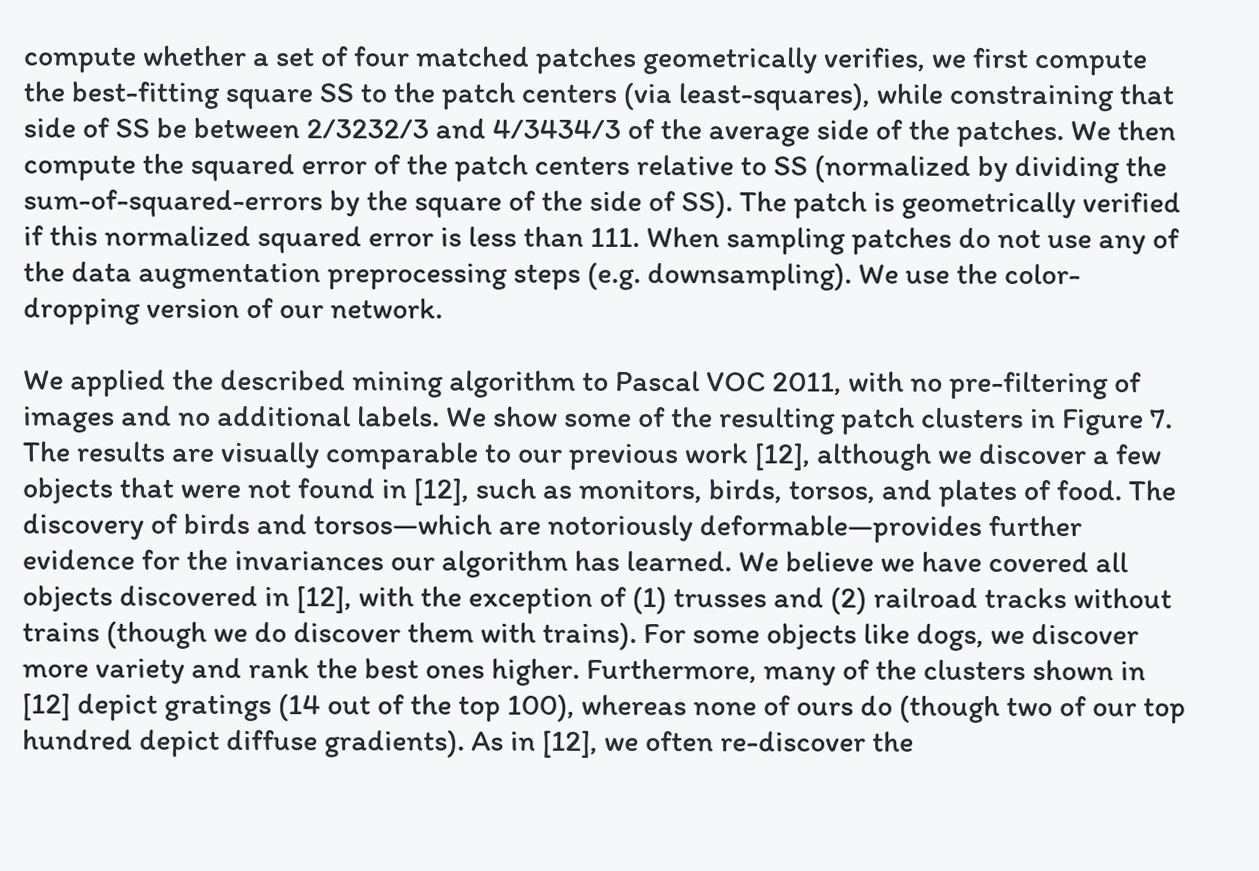compute whether a set of four matched patches geometrically verifies, we first compute the best-fitting square SS to the patch centers (via least-squares), while constraining that side of SS be between 2/3232/3 and 4/3434/3 of the average side of the patches. We then compute the squared error of the patch centers relative to SS (normalized by dividing the sum-of-squared-errors by the square of the side of SS). The patch is geometrically verified if this normalized squared error is less than 111. When sampling patches do not use any of the data augmentation preprocessing steps (e.g. downsampling). We use the color-dropping version of our network.

We applied the described mining algorithm to Pascal VOC 2011, with no pre-filtering of images and no additional labels. We show some of the resulting patch clusters in Figure 7. The results are visually comparable to our previous work [12], although we discover a few objects that were not found in [12], such as monitors, birds, torsos, and plates of food. The discovery of birds and torsos—which are notoriously deformable—provides further evidence for the invariances our algorithm has learned. We believe we have covered all objects discovered in [12], with the exception of (1) trusses and (2) railroad tracks without trains (though we do discover them with trains). For some objects like dogs, we discover more variety and rank the best ones higher. Furthermore, many of the clusters shown in [12] depict gratings (14 out of the top 100), whereas none of ours do (though two of our top hundred depict diffuse gradients). As in [12], we often re-discover the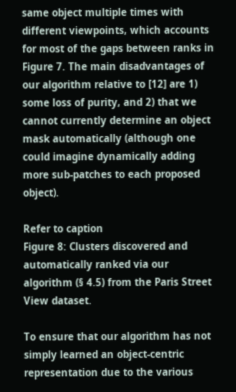same object multiple times with different viewpoints, which accounts for most of the gaps between ranks in Figure 7. The main disadvantages of our algorithm relative to [12] are 1) some loss of purity, and 2) that we cannot currently determine an object mask automatically (although one could imagine dynamically adding more sub-patches to each proposed object).

Refer to caption
Figure 8: Clusters discovered and automatically ranked via our algorithm (§ 4.5) from the Paris Street View dataset.

To ensure that our algorithm has not simply learned an object-centric representation due to the various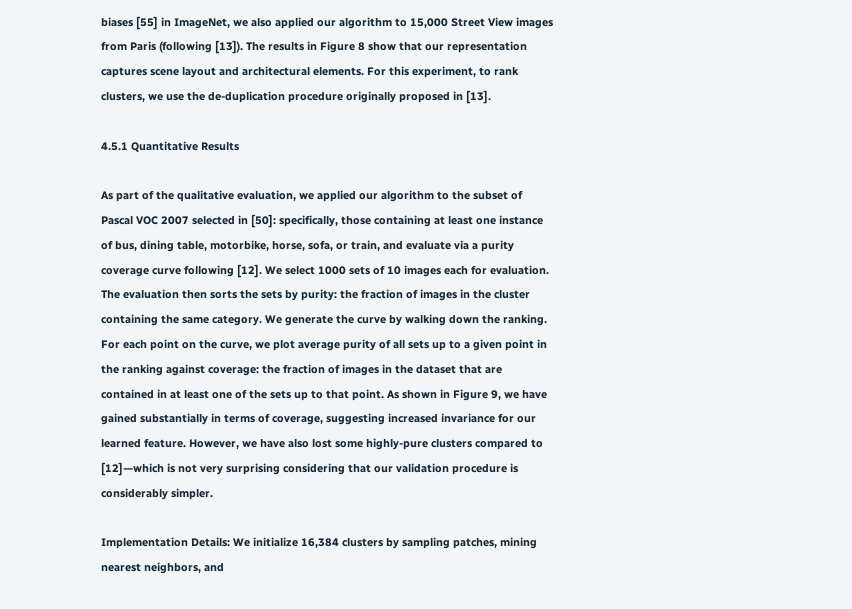biases [55] in ImageNet, we also applied our algorithm to 15,000 Street View images from Paris (following [13]). The results in Figure 8 show that our representation captures scene layout and architectural elements. For this experiment, to rank clusters, we use the de-duplication procedure originally proposed in [13].

4.5.1 Quantitative Results

As part of the qualitative evaluation, we applied our algorithm to the subset of Pascal VOC 2007 selected in [50]: specifically, those containing at least one instance of bus, dining table, motorbike, horse, sofa, or train, and evaluate via a purity coverage curve following [12]. We select 1000 sets of 10 images each for evaluation. The evaluation then sorts the sets by purity: the fraction of images in the cluster containing the same category. We generate the curve by walking down the ranking. For each point on the curve, we plot average purity of all sets up to a given point in the ranking against coverage: the fraction of images in the dataset that are contained in at least one of the sets up to that point. As shown in Figure 9, we have gained substantially in terms of coverage, suggesting increased invariance for our learned feature. However, we have also lost some highly-pure clusters compared to [12]—which is not very surprising considering that our validation procedure is considerably simpler.

Implementation Details: We initialize 16,384 clusters by sampling patches, mining nearest neighbors, and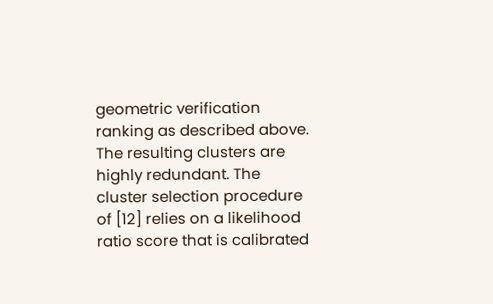geometric verification ranking as described above. The resulting clusters are highly redundant. The cluster selection procedure of [12] relies on a likelihood ratio score that is calibrated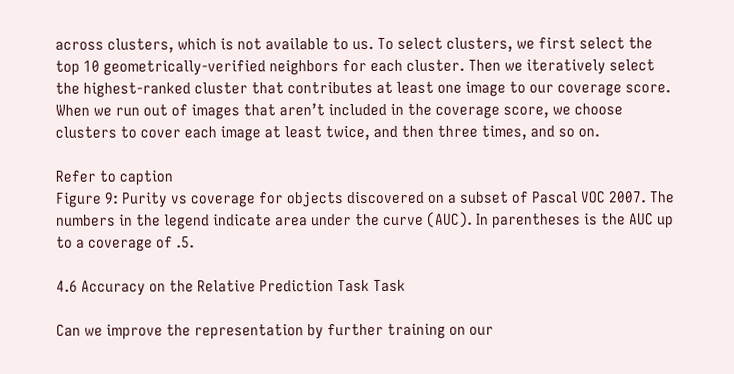across clusters, which is not available to us. To select clusters, we first select the top 10 geometrically-verified neighbors for each cluster. Then we iteratively select the highest-ranked cluster that contributes at least one image to our coverage score. When we run out of images that aren’t included in the coverage score, we choose clusters to cover each image at least twice, and then three times, and so on.

Refer to caption
Figure 9: Purity vs coverage for objects discovered on a subset of Pascal VOC 2007. The numbers in the legend indicate area under the curve (AUC). In parentheses is the AUC up to a coverage of .5.

4.6 Accuracy on the Relative Prediction Task Task

Can we improve the representation by further training on our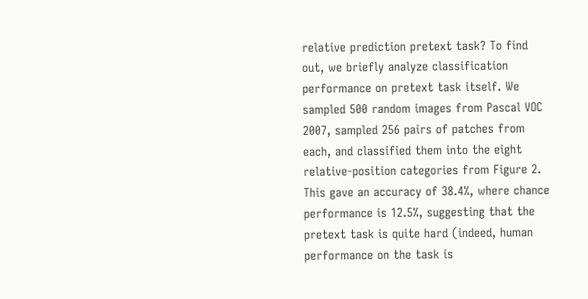relative prediction pretext task? To find out, we briefly analyze classification performance on pretext task itself. We sampled 500 random images from Pascal VOC 2007, sampled 256 pairs of patches from each, and classified them into the eight relative-position categories from Figure 2. This gave an accuracy of 38.4%, where chance performance is 12.5%, suggesting that the pretext task is quite hard (indeed, human performance on the task is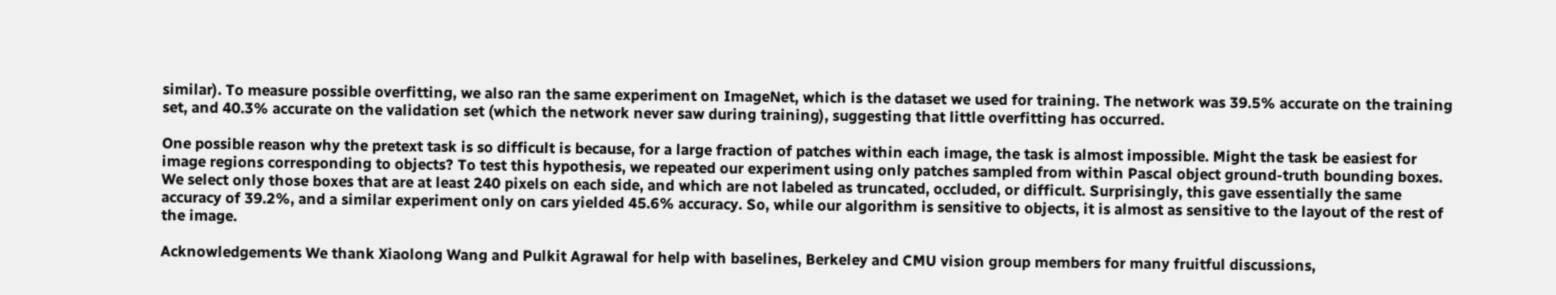similar). To measure possible overfitting, we also ran the same experiment on ImageNet, which is the dataset we used for training. The network was 39.5% accurate on the training set, and 40.3% accurate on the validation set (which the network never saw during training), suggesting that little overfitting has occurred.

One possible reason why the pretext task is so difficult is because, for a large fraction of patches within each image, the task is almost impossible. Might the task be easiest for image regions corresponding to objects? To test this hypothesis, we repeated our experiment using only patches sampled from within Pascal object ground-truth bounding boxes. We select only those boxes that are at least 240 pixels on each side, and which are not labeled as truncated, occluded, or difficult. Surprisingly, this gave essentially the same accuracy of 39.2%, and a similar experiment only on cars yielded 45.6% accuracy. So, while our algorithm is sensitive to objects, it is almost as sensitive to the layout of the rest of the image.

Acknowledgements We thank Xiaolong Wang and Pulkit Agrawal for help with baselines, Berkeley and CMU vision group members for many fruitful discussions,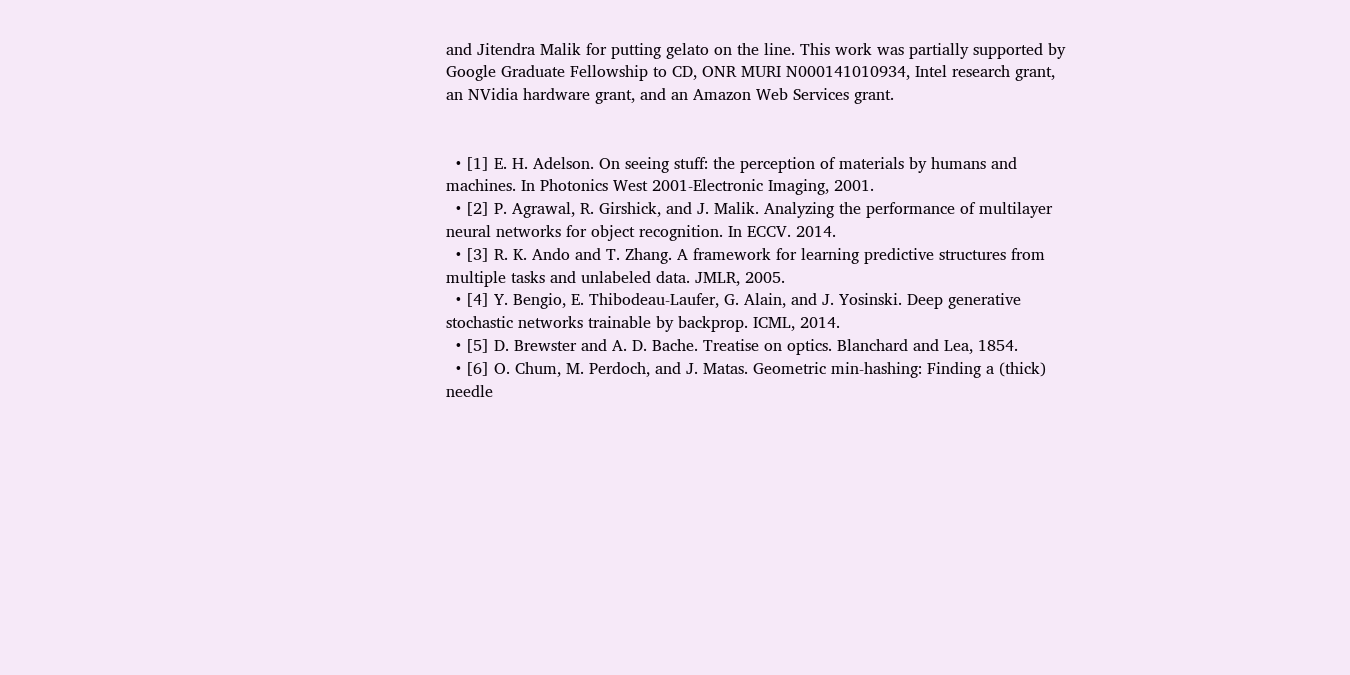and Jitendra Malik for putting gelato on the line. This work was partially supported by Google Graduate Fellowship to CD, ONR MURI N000141010934, Intel research grant, an NVidia hardware grant, and an Amazon Web Services grant.


  • [1] E. H. Adelson. On seeing stuff: the perception of materials by humans and machines. In Photonics West 2001-Electronic Imaging, 2001.
  • [2] P. Agrawal, R. Girshick, and J. Malik. Analyzing the performance of multilayer neural networks for object recognition. In ECCV. 2014.
  • [3] R. K. Ando and T. Zhang. A framework for learning predictive structures from multiple tasks and unlabeled data. JMLR, 2005.
  • [4] Y. Bengio, E. Thibodeau-Laufer, G. Alain, and J. Yosinski. Deep generative stochastic networks trainable by backprop. ICML, 2014.
  • [5] D. Brewster and A. D. Bache. Treatise on optics. Blanchard and Lea, 1854.
  • [6] O. Chum, M. Perdoch, and J. Matas. Geometric min-hashing: Finding a (thick) needle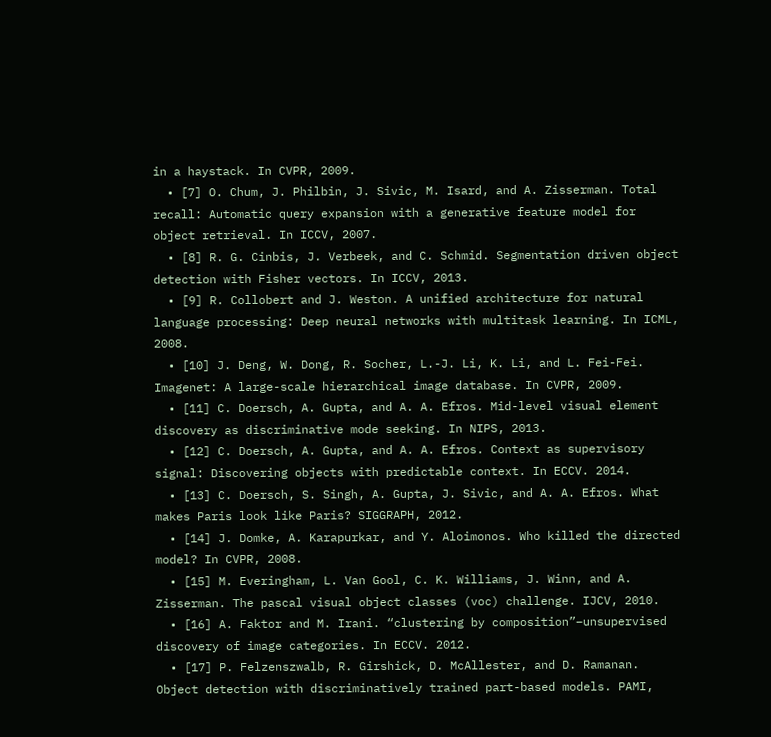in a haystack. In CVPR, 2009.
  • [7] O. Chum, J. Philbin, J. Sivic, M. Isard, and A. Zisserman. Total recall: Automatic query expansion with a generative feature model for object retrieval. In ICCV, 2007.
  • [8] R. G. Cinbis, J. Verbeek, and C. Schmid. Segmentation driven object detection with Fisher vectors. In ICCV, 2013.
  • [9] R. Collobert and J. Weston. A unified architecture for natural language processing: Deep neural networks with multitask learning. In ICML, 2008.
  • [10] J. Deng, W. Dong, R. Socher, L.-J. Li, K. Li, and L. Fei-Fei. Imagenet: A large-scale hierarchical image database. In CVPR, 2009.
  • [11] C. Doersch, A. Gupta, and A. A. Efros. Mid-level visual element discovery as discriminative mode seeking. In NIPS, 2013.
  • [12] C. Doersch, A. Gupta, and A. A. Efros. Context as supervisory signal: Discovering objects with predictable context. In ECCV. 2014.
  • [13] C. Doersch, S. Singh, A. Gupta, J. Sivic, and A. A. Efros. What makes Paris look like Paris? SIGGRAPH, 2012.
  • [14] J. Domke, A. Karapurkar, and Y. Aloimonos. Who killed the directed model? In CVPR, 2008.
  • [15] M. Everingham, L. Van Gool, C. K. Williams, J. Winn, and A. Zisserman. The pascal visual object classes (voc) challenge. IJCV, 2010.
  • [16] A. Faktor and M. Irani. “clustering by composition”–unsupervised discovery of image categories. In ECCV. 2012.
  • [17] P. Felzenszwalb, R. Girshick, D. McAllester, and D. Ramanan. Object detection with discriminatively trained part-based models. PAMI,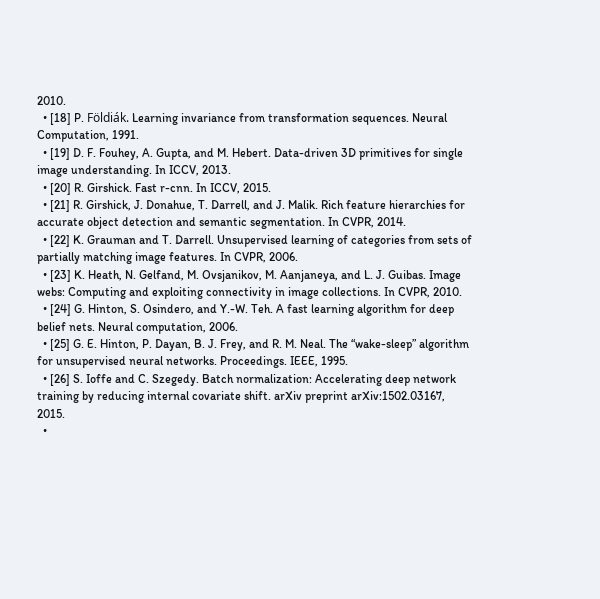2010.
  • [18] P. Földiák. Learning invariance from transformation sequences. Neural Computation, 1991.
  • [19] D. F. Fouhey, A. Gupta, and M. Hebert. Data-driven 3D primitives for single image understanding. In ICCV, 2013.
  • [20] R. Girshick. Fast r-cnn. In ICCV, 2015.
  • [21] R. Girshick, J. Donahue, T. Darrell, and J. Malik. Rich feature hierarchies for accurate object detection and semantic segmentation. In CVPR, 2014.
  • [22] K. Grauman and T. Darrell. Unsupervised learning of categories from sets of partially matching image features. In CVPR, 2006.
  • [23] K. Heath, N. Gelfand, M. Ovsjanikov, M. Aanjaneya, and L. J. Guibas. Image webs: Computing and exploiting connectivity in image collections. In CVPR, 2010.
  • [24] G. Hinton, S. Osindero, and Y.-W. Teh. A fast learning algorithm for deep belief nets. Neural computation, 2006.
  • [25] G. E. Hinton, P. Dayan, B. J. Frey, and R. M. Neal. The “wake-sleep” algorithm for unsupervised neural networks. Proceedings. IEEE, 1995.
  • [26] S. Ioffe and C. Szegedy. Batch normalization: Accelerating deep network training by reducing internal covariate shift. arXiv preprint arXiv:1502.03167, 2015.
  •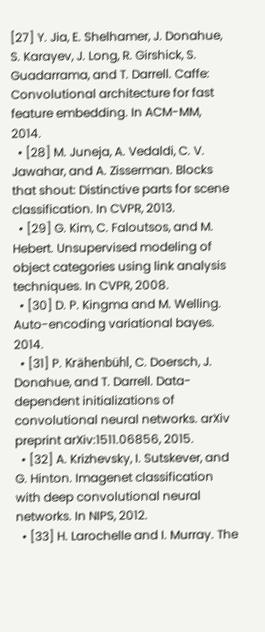[27] Y. Jia, E. Shelhamer, J. Donahue, S. Karayev, J. Long, R. Girshick, S. Guadarrama, and T. Darrell. Caffe: Convolutional architecture for fast feature embedding. In ACM-MM, 2014.
  • [28] M. Juneja, A. Vedaldi, C. V. Jawahar, and A. Zisserman. Blocks that shout: Distinctive parts for scene classification. In CVPR, 2013.
  • [29] G. Kim, C. Faloutsos, and M. Hebert. Unsupervised modeling of object categories using link analysis techniques. In CVPR, 2008.
  • [30] D. P. Kingma and M. Welling. Auto-encoding variational bayes. 2014.
  • [31] P. Krähenbühl, C. Doersch, J. Donahue, and T. Darrell. Data-dependent initializations of convolutional neural networks. arXiv preprint arXiv:1511.06856, 2015.
  • [32] A. Krizhevsky, I. Sutskever, and G. Hinton. Imagenet classification with deep convolutional neural networks. In NIPS, 2012.
  • [33] H. Larochelle and I. Murray. The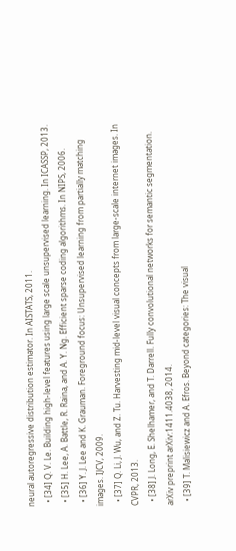neural autoregressive distribution estimator. In AISTATS, 2011.
  • [34] Q. V. Le. Building high-level features using large scale unsupervised learning. In ICASSP, 2013.
  • [35] H. Lee, A. Battle, R. Raina, and A. Y. Ng. Efficient sparse coding algorithms. In NIPS, 2006.
  • [36] Y. J. Lee and K. Grauman. Foreground focus: Unsupervised learning from partially matching images. IJCV, 2009.
  • [37] Q. Li, J. Wu, and Z. Tu. Harvesting mid-level visual concepts from large-scale internet images. In CVPR, 2013.
  • [38] J. Long, E. Shelhamer, and T. Darrell. Fully convolutional networks for semantic segmentation. arXiv preprint arXiv:1411.4038, 2014.
  • [39] T. Malisiewicz and A. Efros. Beyond categories: The visual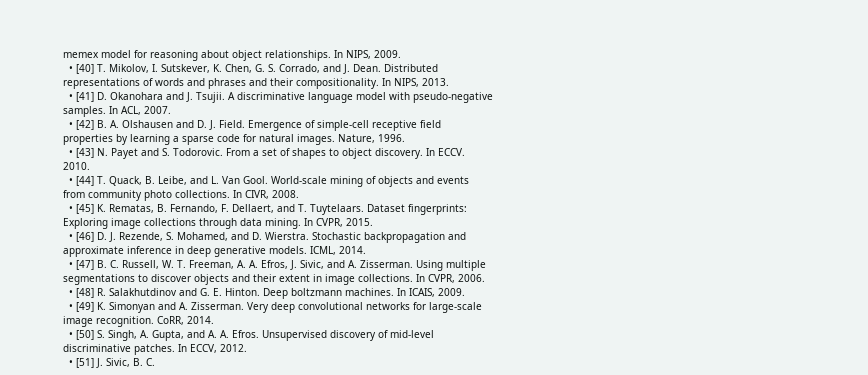memex model for reasoning about object relationships. In NIPS, 2009.
  • [40] T. Mikolov, I. Sutskever, K. Chen, G. S. Corrado, and J. Dean. Distributed representations of words and phrases and their compositionality. In NIPS, 2013.
  • [41] D. Okanohara and J. Tsujii. A discriminative language model with pseudo-negative samples. In ACL, 2007.
  • [42] B. A. Olshausen and D. J. Field. Emergence of simple-cell receptive field properties by learning a sparse code for natural images. Nature, 1996.
  • [43] N. Payet and S. Todorovic. From a set of shapes to object discovery. In ECCV. 2010.
  • [44] T. Quack, B. Leibe, and L. Van Gool. World-scale mining of objects and events from community photo collections. In CIVR, 2008.
  • [45] K. Rematas, B. Fernando, F. Dellaert, and T. Tuytelaars. Dataset fingerprints: Exploring image collections through data mining. In CVPR, 2015.
  • [46] D. J. Rezende, S. Mohamed, and D. Wierstra. Stochastic backpropagation and approximate inference in deep generative models. ICML, 2014.
  • [47] B. C. Russell, W. T. Freeman, A. A. Efros, J. Sivic, and A. Zisserman. Using multiple segmentations to discover objects and their extent in image collections. In CVPR, 2006.
  • [48] R. Salakhutdinov and G. E. Hinton. Deep boltzmann machines. In ICAIS, 2009.
  • [49] K. Simonyan and A. Zisserman. Very deep convolutional networks for large-scale image recognition. CoRR, 2014.
  • [50] S. Singh, A. Gupta, and A. A. Efros. Unsupervised discovery of mid-level discriminative patches. In ECCV, 2012.
  • [51] J. Sivic, B. C.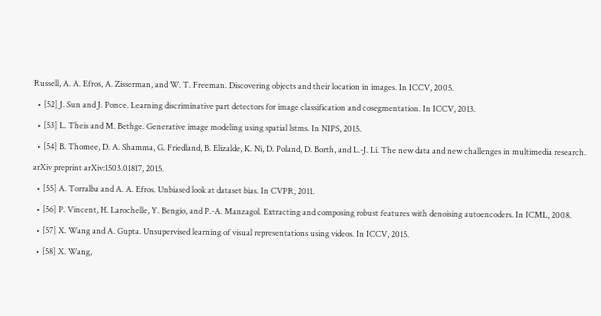Russell, A. A. Efros, A. Zisserman, and W. T. Freeman. Discovering objects and their location in images. In ICCV, 2005.
  • [52] J. Sun and J. Ponce. Learning discriminative part detectors for image classification and cosegmentation. In ICCV, 2013.
  • [53] L. Theis and M. Bethge. Generative image modeling using spatial lstms. In NIPS, 2015.
  • [54] B. Thomee, D. A. Shamma, G. Friedland, B. Elizalde, K. Ni, D. Poland, D. Borth, and L.-J. Li. The new data and new challenges in multimedia research. arXiv preprint arXiv:1503.01817, 2015.
  • [55] A. Torralba and A. A. Efros. Unbiased look at dataset bias. In CVPR, 2011.
  • [56] P. Vincent, H. Larochelle, Y. Bengio, and P.-A. Manzagol. Extracting and composing robust features with denoising autoencoders. In ICML, 2008.
  • [57] X. Wang and A. Gupta. Unsupervised learning of visual representations using videos. In ICCV, 2015.
  • [58] X. Wang,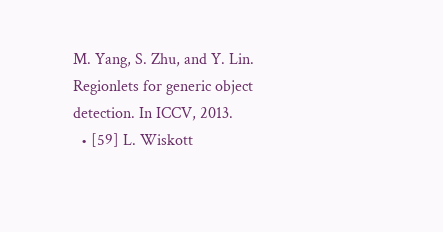M. Yang, S. Zhu, and Y. Lin. Regionlets for generic object detection. In ICCV, 2013.
  • [59] L. Wiskott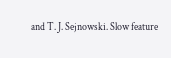and T. J. Sejnowski. Slow feature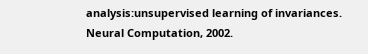analysis:unsupervised learning of invariances. Neural Computation, 2002.